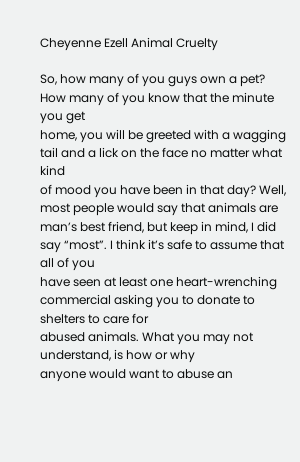Cheyenne Ezell Animal Cruelty

So, how many of you guys own a pet? How many of you know that the minute you get
home, you will be greeted with a wagging tail and a lick on the face no matter what kind
of mood you have been in that day? Well, most people would say that animals are
man’s best friend, but keep in mind, I did say “most”. I think it’s safe to assume that all of you
have seen at least one heart-wrenching commercial asking you to donate to shelters to care for
abused animals. What you may not understand, is how or why
anyone would want to abuse an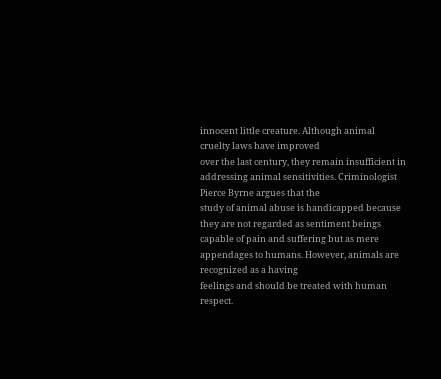innocent little creature. Although animal cruelty laws have improved
over the last century, they remain insufficient in addressing animal sensitivities. Criminologist Pierce Byrne argues that the
study of animal abuse is handicapped because they are not regarded as sentiment beings
capable of pain and suffering but as mere appendages to humans. However, animals are recognized as a having
feelings and should be treated with human respect.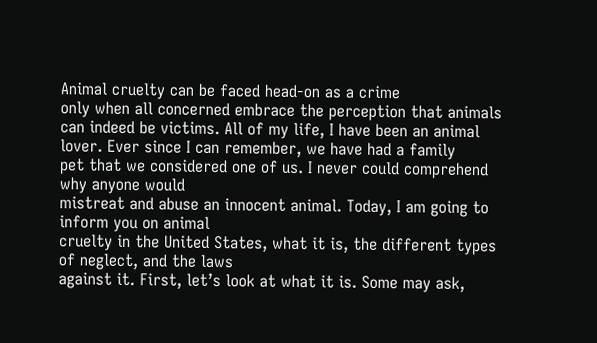Animal cruelty can be faced head-on as a crime
only when all concerned embrace the perception that animals can indeed be victims. All of my life, I have been an animal lover. Ever since I can remember, we have had a family
pet that we considered one of us. I never could comprehend why anyone would
mistreat and abuse an innocent animal. Today, I am going to inform you on animal
cruelty in the United States, what it is, the different types of neglect, and the laws
against it. First, let’s look at what it is. Some may ask,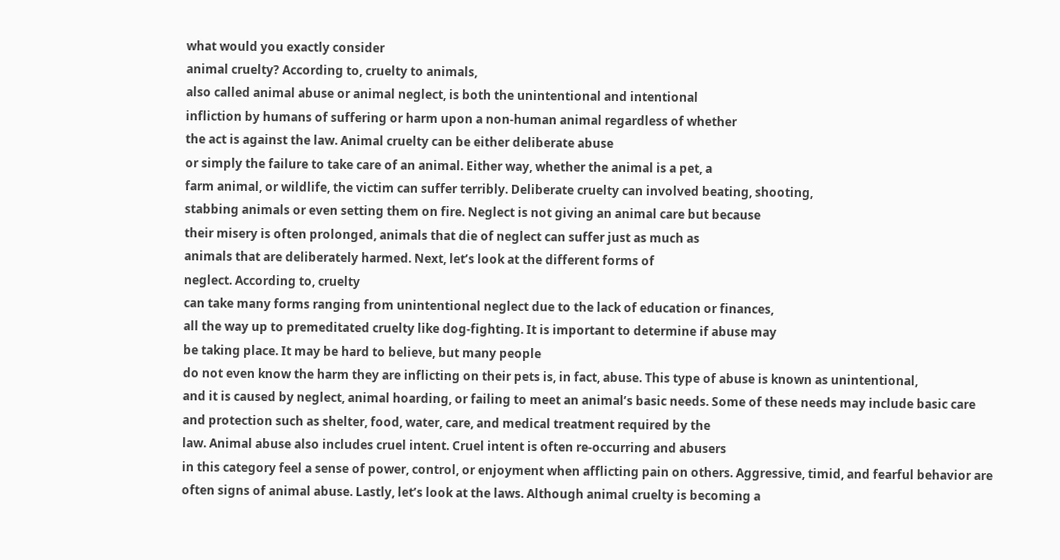what would you exactly consider
animal cruelty? According to, cruelty to animals,
also called animal abuse or animal neglect, is both the unintentional and intentional
infliction by humans of suffering or harm upon a non-human animal regardless of whether
the act is against the law. Animal cruelty can be either deliberate abuse
or simply the failure to take care of an animal. Either way, whether the animal is a pet, a
farm animal, or wildlife, the victim can suffer terribly. Deliberate cruelty can involved beating, shooting,
stabbing animals or even setting them on fire. Neglect is not giving an animal care but because
their misery is often prolonged, animals that die of neglect can suffer just as much as
animals that are deliberately harmed. Next, let’s look at the different forms of
neglect. According to, cruelty
can take many forms ranging from unintentional neglect due to the lack of education or finances,
all the way up to premeditated cruelty like dog-fighting. It is important to determine if abuse may
be taking place. It may be hard to believe, but many people
do not even know the harm they are inflicting on their pets is, in fact, abuse. This type of abuse is known as unintentional,
and it is caused by neglect, animal hoarding, or failing to meet an animal’s basic needs. Some of these needs may include basic care
and protection such as shelter, food, water, care, and medical treatment required by the
law. Animal abuse also includes cruel intent. Cruel intent is often re-occurring and abusers
in this category feel a sense of power, control, or enjoyment when afflicting pain on others. Aggressive, timid, and fearful behavior are
often signs of animal abuse. Lastly, let’s look at the laws. Although animal cruelty is becoming a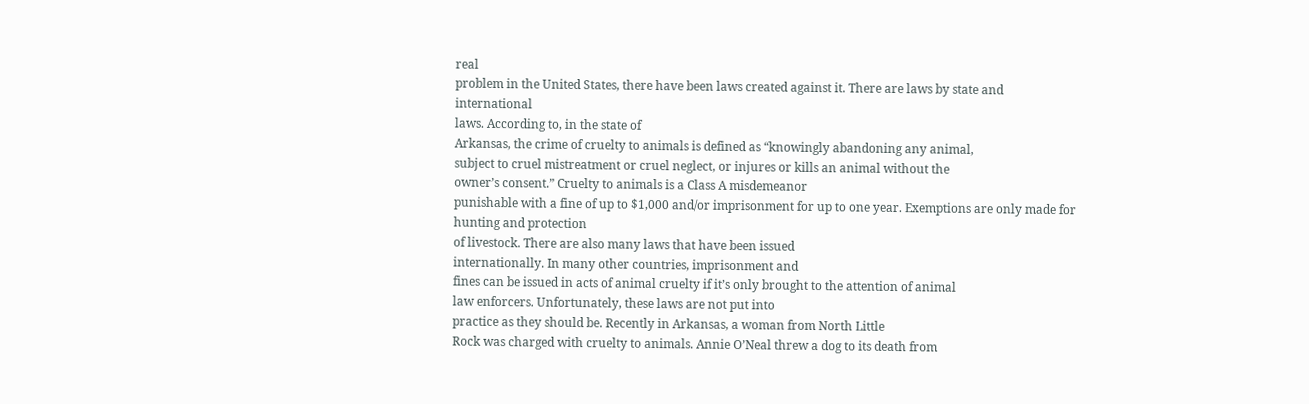real
problem in the United States, there have been laws created against it. There are laws by state and international
laws. According to, in the state of
Arkansas, the crime of cruelty to animals is defined as “knowingly abandoning any animal,
subject to cruel mistreatment or cruel neglect, or injures or kills an animal without the
owner’s consent.” Cruelty to animals is a Class A misdemeanor
punishable with a fine of up to $1,000 and/or imprisonment for up to one year. Exemptions are only made for hunting and protection
of livestock. There are also many laws that have been issued
internationally. In many other countries, imprisonment and
fines can be issued in acts of animal cruelty if it’s only brought to the attention of animal
law enforcers. Unfortunately, these laws are not put into
practice as they should be. Recently in Arkansas, a woman from North Little
Rock was charged with cruelty to animals. Annie O’Neal threw a dog to its death from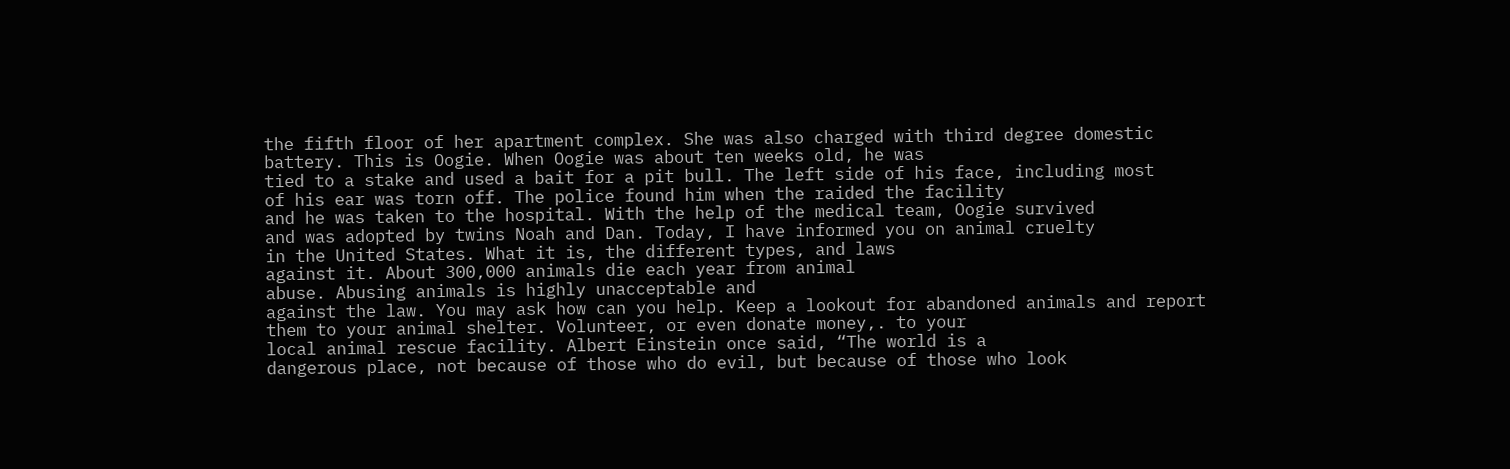the fifth floor of her apartment complex. She was also charged with third degree domestic
battery. This is Oogie. When Oogie was about ten weeks old, he was
tied to a stake and used a bait for a pit bull. The left side of his face, including most
of his ear was torn off. The police found him when the raided the facility
and he was taken to the hospital. With the help of the medical team, Oogie survived
and was adopted by twins Noah and Dan. Today, I have informed you on animal cruelty
in the United States. What it is, the different types, and laws
against it. About 300,000 animals die each year from animal
abuse. Abusing animals is highly unacceptable and
against the law. You may ask how can you help. Keep a lookout for abandoned animals and report
them to your animal shelter. Volunteer, or even donate money,. to your
local animal rescue facility. Albert Einstein once said, “The world is a
dangerous place, not because of those who do evil, but because of those who look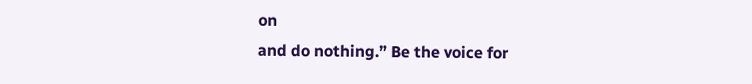on
and do nothing.” Be the voice for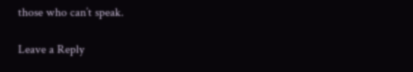those who can’t speak.

Leave a Reply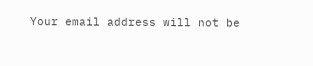Your email address will not be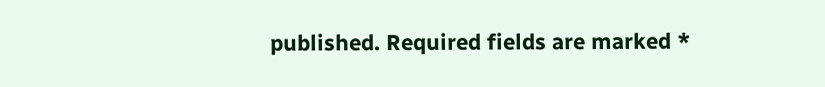published. Required fields are marked *